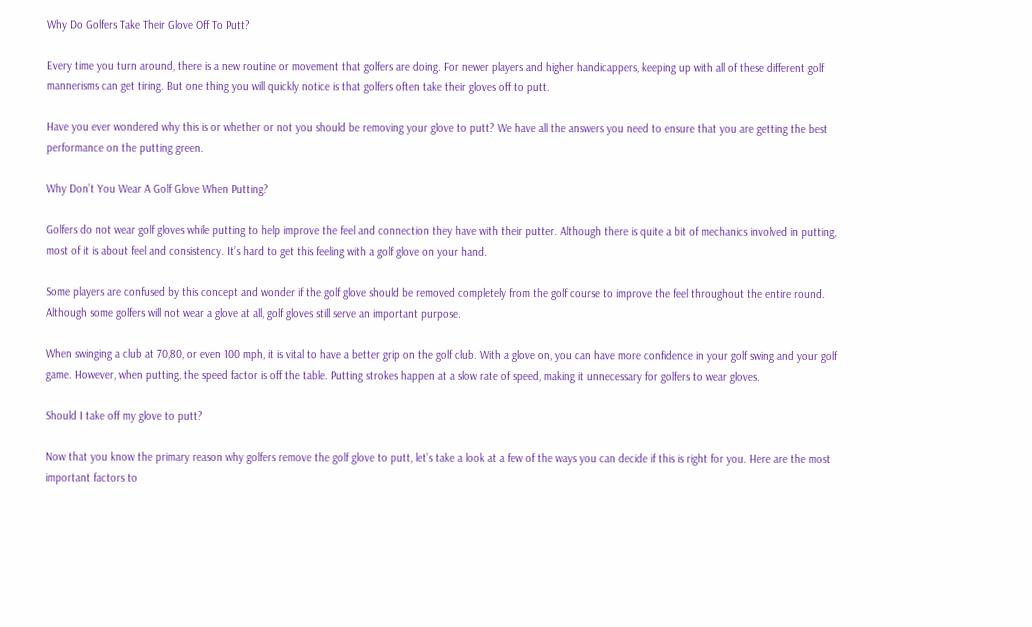Why Do Golfers Take Their Glove Off To Putt?

Every time you turn around, there is a new routine or movement that golfers are doing. For newer players and higher handicappers, keeping up with all of these different golf mannerisms can get tiring. But one thing you will quickly notice is that golfers often take their gloves off to putt.

Have you ever wondered why this is or whether or not you should be removing your glove to putt? We have all the answers you need to ensure that you are getting the best performance on the putting green.

Why Don’t You Wear A Golf Glove When Putting?

Golfers do not wear golf gloves while putting to help improve the feel and connection they have with their putter. Although there is quite a bit of mechanics involved in putting, most of it is about feel and consistency. It’s hard to get this feeling with a golf glove on your hand.

Some players are confused by this concept and wonder if the golf glove should be removed completely from the golf course to improve the feel throughout the entire round. Although some golfers will not wear a glove at all, golf gloves still serve an important purpose.

When swinging a club at 70,80, or even 100 mph, it is vital to have a better grip on the golf club. With a glove on, you can have more confidence in your golf swing and your golf game. However, when putting, the speed factor is off the table. Putting strokes happen at a slow rate of speed, making it unnecessary for golfers to wear gloves.

Should I take off my glove to putt?

Now that you know the primary reason why golfers remove the golf glove to putt, let’s take a look at a few of the ways you can decide if this is right for you. Here are the most important factors to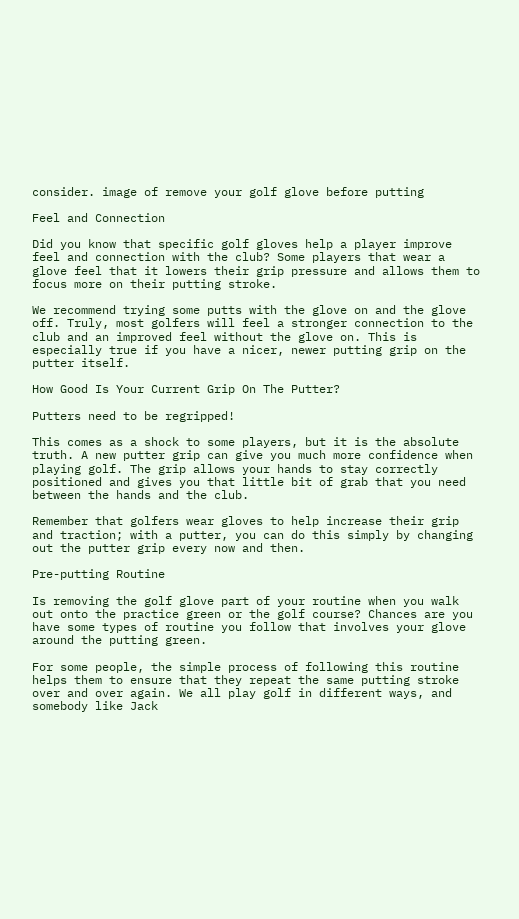consider. image of remove your golf glove before putting

Feel and Connection

Did you know that specific golf gloves help a player improve feel and connection with the club? Some players that wear a glove feel that it lowers their grip pressure and allows them to focus more on their putting stroke.

We recommend trying some putts with the glove on and the glove off. Truly, most golfers will feel a stronger connection to the club and an improved feel without the glove on. This is especially true if you have a nicer, newer putting grip on the putter itself.

How Good Is Your Current Grip On The Putter?

Putters need to be regripped!

This comes as a shock to some players, but it is the absolute truth. A new putter grip can give you much more confidence when playing golf. The grip allows your hands to stay correctly positioned and gives you that little bit of grab that you need between the hands and the club.

Remember that golfers wear gloves to help increase their grip and traction; with a putter, you can do this simply by changing out the putter grip every now and then.

Pre-putting Routine

Is removing the golf glove part of your routine when you walk out onto the practice green or the golf course? Chances are you have some types of routine you follow that involves your glove around the putting green.

For some people, the simple process of following this routine helps them to ensure that they repeat the same putting stroke over and over again. We all play golf in different ways, and somebody like Jack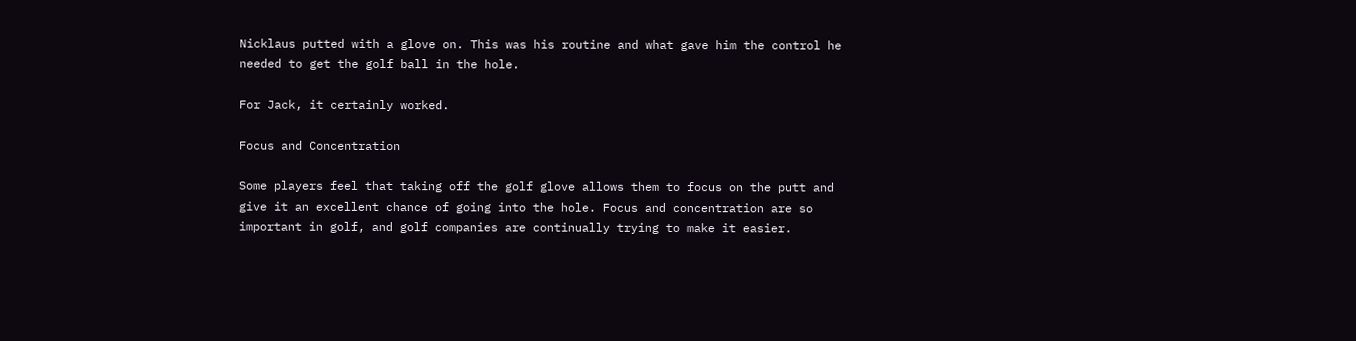Nicklaus putted with a glove on. This was his routine and what gave him the control he needed to get the golf ball in the hole.

For Jack, it certainly worked.

Focus and Concentration

Some players feel that taking off the golf glove allows them to focus on the putt and give it an excellent chance of going into the hole. Focus and concentration are so important in golf, and golf companies are continually trying to make it easier.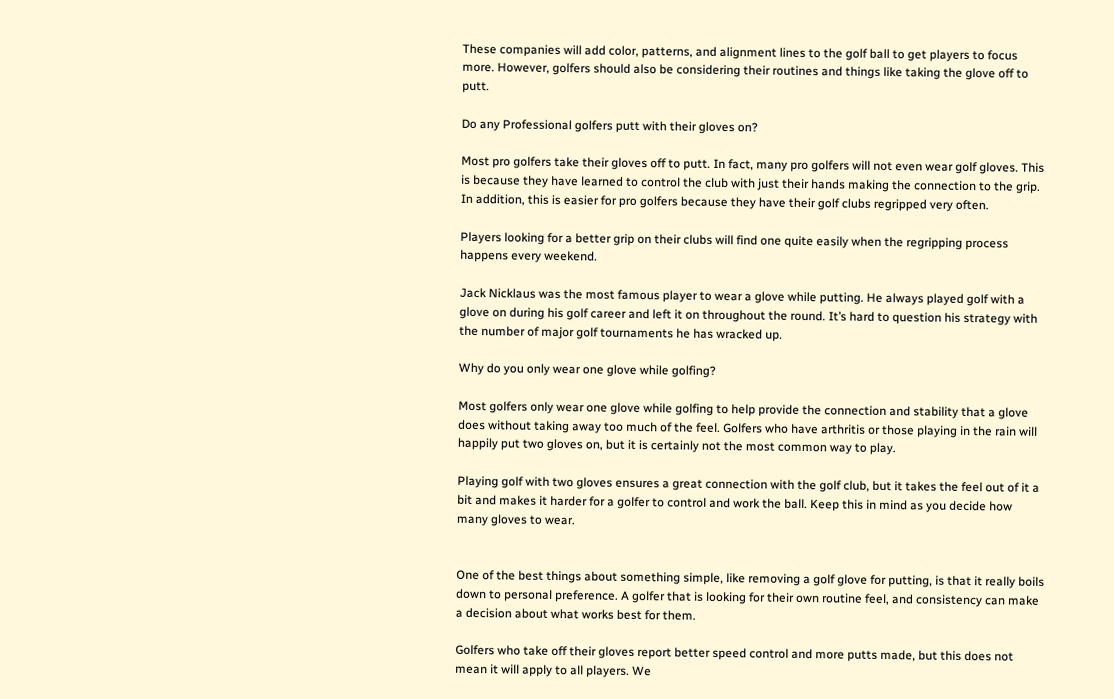These companies will add color, patterns, and alignment lines to the golf ball to get players to focus more. However, golfers should also be considering their routines and things like taking the glove off to putt.

Do any Professional golfers putt with their gloves on?

Most pro golfers take their gloves off to putt. In fact, many pro golfers will not even wear golf gloves. This is because they have learned to control the club with just their hands making the connection to the grip. In addition, this is easier for pro golfers because they have their golf clubs regripped very often.

Players looking for a better grip on their clubs will find one quite easily when the regripping process happens every weekend.

Jack Nicklaus was the most famous player to wear a glove while putting. He always played golf with a glove on during his golf career and left it on throughout the round. It’s hard to question his strategy with the number of major golf tournaments he has wracked up.

Why do you only wear one glove while golfing?

Most golfers only wear one glove while golfing to help provide the connection and stability that a glove does without taking away too much of the feel. Golfers who have arthritis or those playing in the rain will happily put two gloves on, but it is certainly not the most common way to play.

Playing golf with two gloves ensures a great connection with the golf club, but it takes the feel out of it a bit and makes it harder for a golfer to control and work the ball. Keep this in mind as you decide how many gloves to wear.


One of the best things about something simple, like removing a golf glove for putting, is that it really boils down to personal preference. A golfer that is looking for their own routine feel, and consistency can make a decision about what works best for them.

Golfers who take off their gloves report better speed control and more putts made, but this does not mean it will apply to all players. We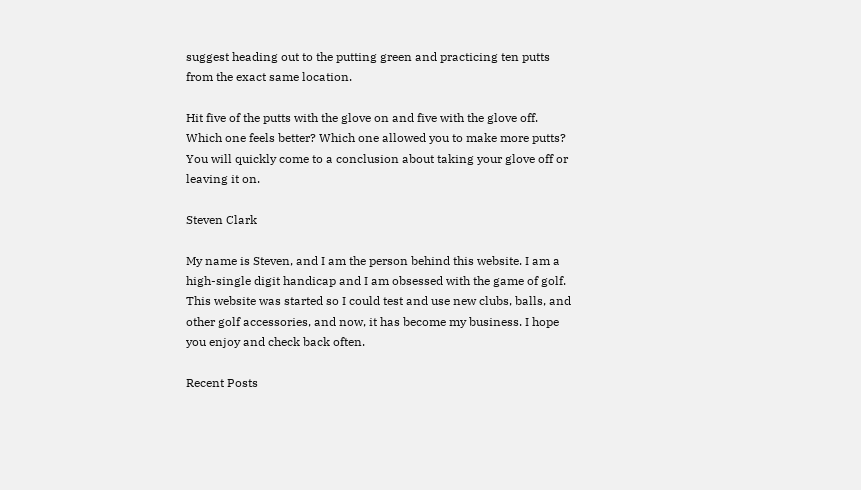suggest heading out to the putting green and practicing ten putts from the exact same location.

Hit five of the putts with the glove on and five with the glove off. Which one feels better? Which one allowed you to make more putts? You will quickly come to a conclusion about taking your glove off or leaving it on.

Steven Clark

My name is Steven, and I am the person behind this website. I am a high-single digit handicap and I am obsessed with the game of golf. This website was started so I could test and use new clubs, balls, and other golf accessories, and now, it has become my business. I hope you enjoy and check back often.

Recent Posts